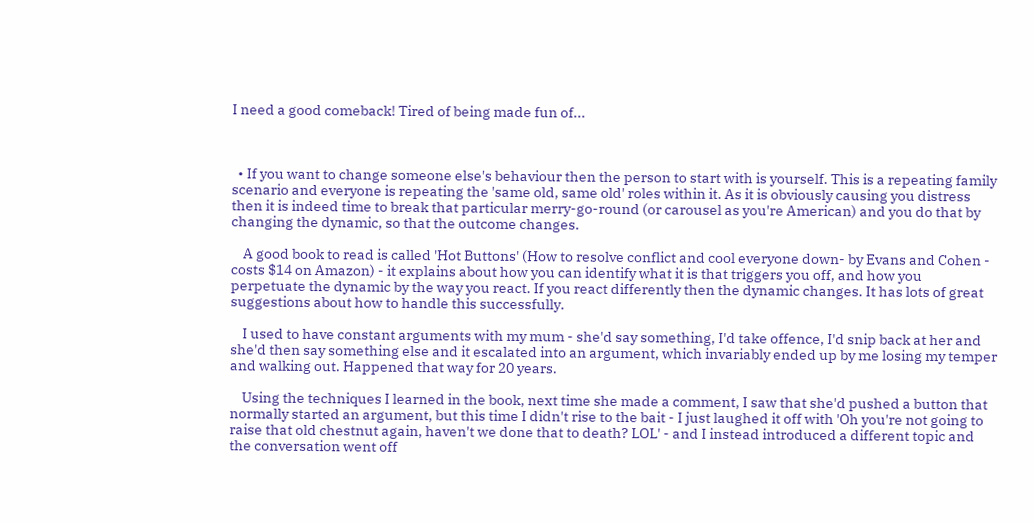I need a good comeback! Tired of being made fun of...



  • If you want to change someone else's behaviour then the person to start with is yourself. This is a repeating family scenario and everyone is repeating the 'same old, same old' roles within it. As it is obviously causing you distress then it is indeed time to break that particular merry-go-round (or carousel as you're American) and you do that by changing the dynamic, so that the outcome changes.

    A good book to read is called 'Hot Buttons' (How to resolve conflict and cool everyone down- by Evans and Cohen - costs $14 on Amazon) - it explains about how you can identify what it is that triggers you off, and how you perpetuate the dynamic by the way you react. If you react differently then the dynamic changes. It has lots of great suggestions about how to handle this successfully.

    I used to have constant arguments with my mum - she'd say something, I'd take offence, I'd snip back at her and she'd then say something else and it escalated into an argument, which invariably ended up by me losing my temper and walking out. Happened that way for 20 years.

    Using the techniques I learned in the book, next time she made a comment, I saw that she'd pushed a button that normally started an argument, but this time I didn't rise to the bait - I just laughed it off with 'Oh you're not going to raise that old chestnut again, haven't we done that to death? LOL' - and I instead introduced a different topic and the conversation went off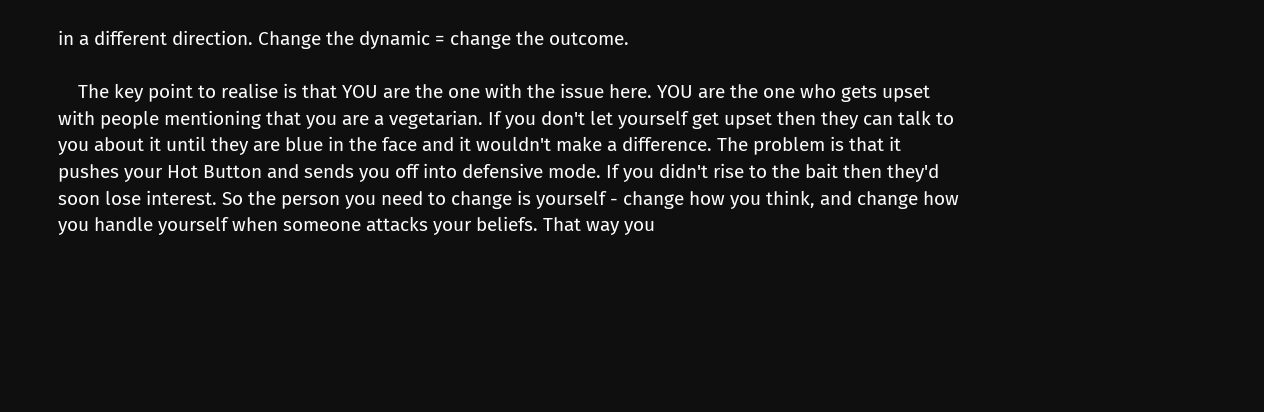in a different direction. Change the dynamic = change the outcome.

    The key point to realise is that YOU are the one with the issue here. YOU are the one who gets upset with people mentioning that you are a vegetarian. If you don't let yourself get upset then they can talk to you about it until they are blue in the face and it wouldn't make a difference. The problem is that it pushes your Hot Button and sends you off into defensive mode. If you didn't rise to the bait then they'd soon lose interest. So the person you need to change is yourself - change how you think, and change how you handle yourself when someone attacks your beliefs. That way you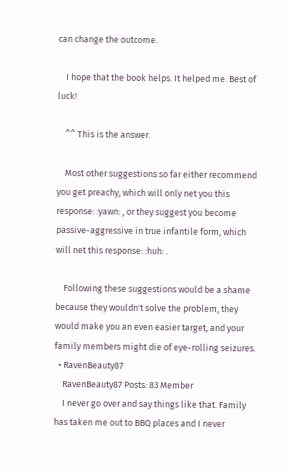can change the outcome.

    I hope that the book helps. It helped me. Best of luck!

    ^^ This is the answer.

    Most other suggestions so far either recommend you get preachy, which will only net you this response: :yawn: , or they suggest you become passive-aggressive in true infantile form, which will net this response: :huh: .

    Following these suggestions would be a shame because they wouldn't solve the problem, they would make you an even easier target, and your family members might die of eye-rolling seizures.
  • RavenBeauty87
    RavenBeauty87 Posts: 83 Member
    I never go over and say things like that. Family has taken me out to BBQ places and I never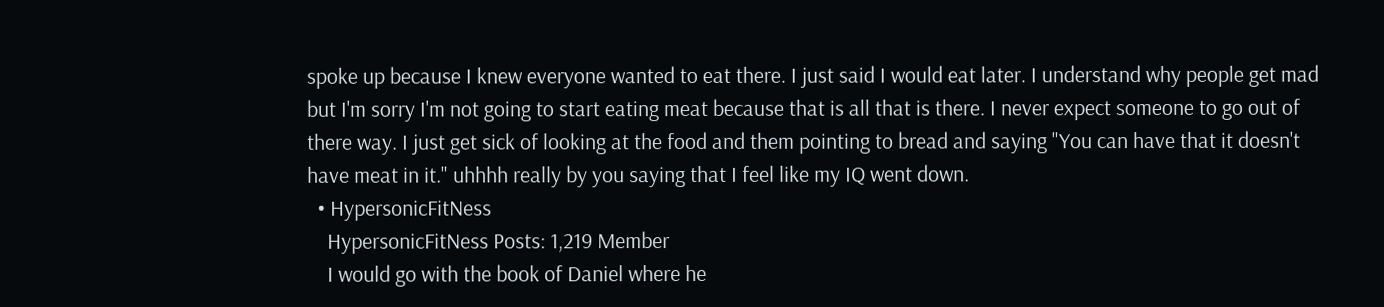spoke up because I knew everyone wanted to eat there. I just said I would eat later. I understand why people get mad but I'm sorry I'm not going to start eating meat because that is all that is there. I never expect someone to go out of there way. I just get sick of looking at the food and them pointing to bread and saying "You can have that it doesn't have meat in it." uhhhh really by you saying that I feel like my IQ went down.
  • HypersonicFitNess
    HypersonicFitNess Posts: 1,219 Member
    I would go with the book of Daniel where he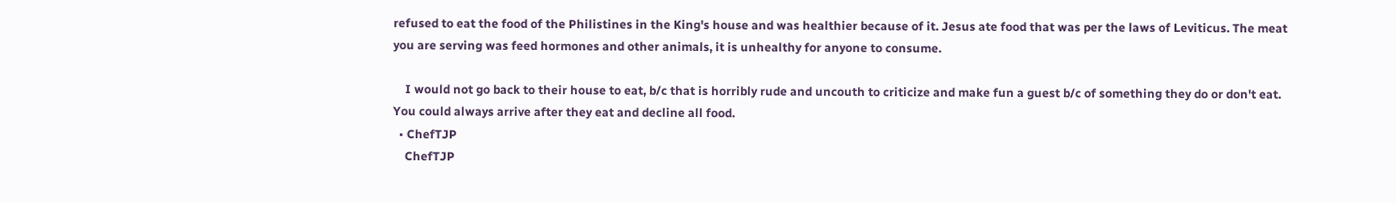refused to eat the food of the Philistines in the King's house and was healthier because of it. Jesus ate food that was per the laws of Leviticus. The meat you are serving was feed hormones and other animals, it is unhealthy for anyone to consume.

    I would not go back to their house to eat, b/c that is horribly rude and uncouth to criticize and make fun a guest b/c of something they do or don't eat. You could always arrive after they eat and decline all food.
  • ChefTJP
    ChefTJP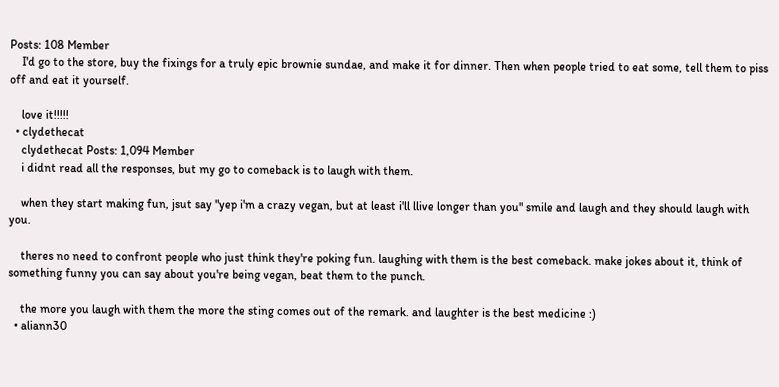Posts: 108 Member
    I'd go to the store, buy the fixings for a truly epic brownie sundae, and make it for dinner. Then when people tried to eat some, tell them to piss off and eat it yourself.

    love it!!!!!
  • clydethecat
    clydethecat Posts: 1,094 Member
    i didnt read all the responses, but my go to comeback is to laugh with them.

    when they start making fun, jsut say "yep i'm a crazy vegan, but at least i'll llive longer than you" smile and laugh and they should laugh with you.

    theres no need to confront people who just think they're poking fun. laughing with them is the best comeback. make jokes about it, think of something funny you can say about you're being vegan, beat them to the punch.

    the more you laugh with them the more the sting comes out of the remark. and laughter is the best medicine :)
  • aliann30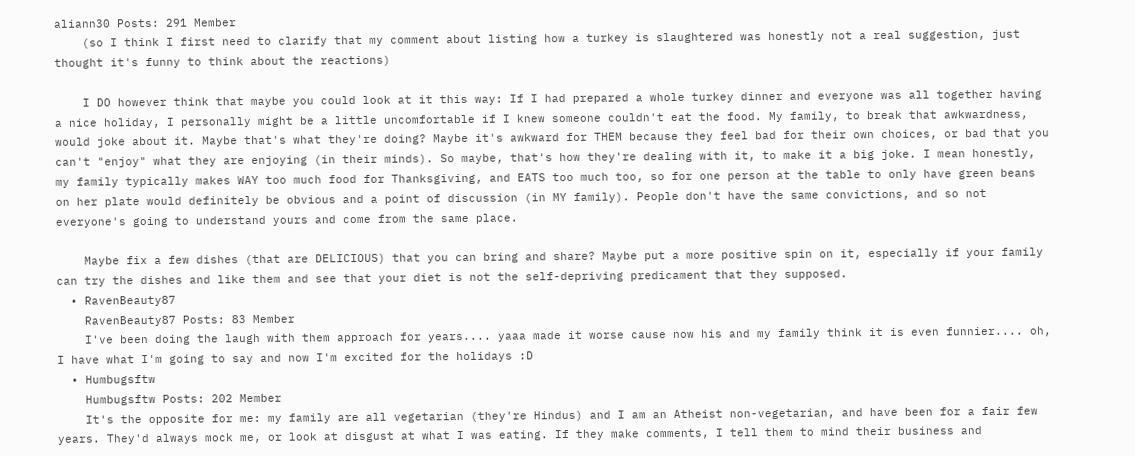aliann30 Posts: 291 Member
    (so I think I first need to clarify that my comment about listing how a turkey is slaughtered was honestly not a real suggestion, just thought it's funny to think about the reactions)

    I DO however think that maybe you could look at it this way: If I had prepared a whole turkey dinner and everyone was all together having a nice holiday, I personally might be a little uncomfortable if I knew someone couldn't eat the food. My family, to break that awkwardness, would joke about it. Maybe that's what they're doing? Maybe it's awkward for THEM because they feel bad for their own choices, or bad that you can't "enjoy" what they are enjoying (in their minds). So maybe, that's how they're dealing with it, to make it a big joke. I mean honestly, my family typically makes WAY too much food for Thanksgiving, and EATS too much too, so for one person at the table to only have green beans on her plate would definitely be obvious and a point of discussion (in MY family). People don't have the same convictions, and so not everyone's going to understand yours and come from the same place.

    Maybe fix a few dishes (that are DELICIOUS) that you can bring and share? Maybe put a more positive spin on it, especially if your family can try the dishes and like them and see that your diet is not the self-depriving predicament that they supposed.
  • RavenBeauty87
    RavenBeauty87 Posts: 83 Member
    I've been doing the laugh with them approach for years.... yaaa made it worse cause now his and my family think it is even funnier.... oh, I have what I'm going to say and now I'm excited for the holidays :D
  • Humbugsftw
    Humbugsftw Posts: 202 Member
    It's the opposite for me: my family are all vegetarian (they're Hindus) and I am an Atheist non-vegetarian, and have been for a fair few years. They'd always mock me, or look at disgust at what I was eating. If they make comments, I tell them to mind their business and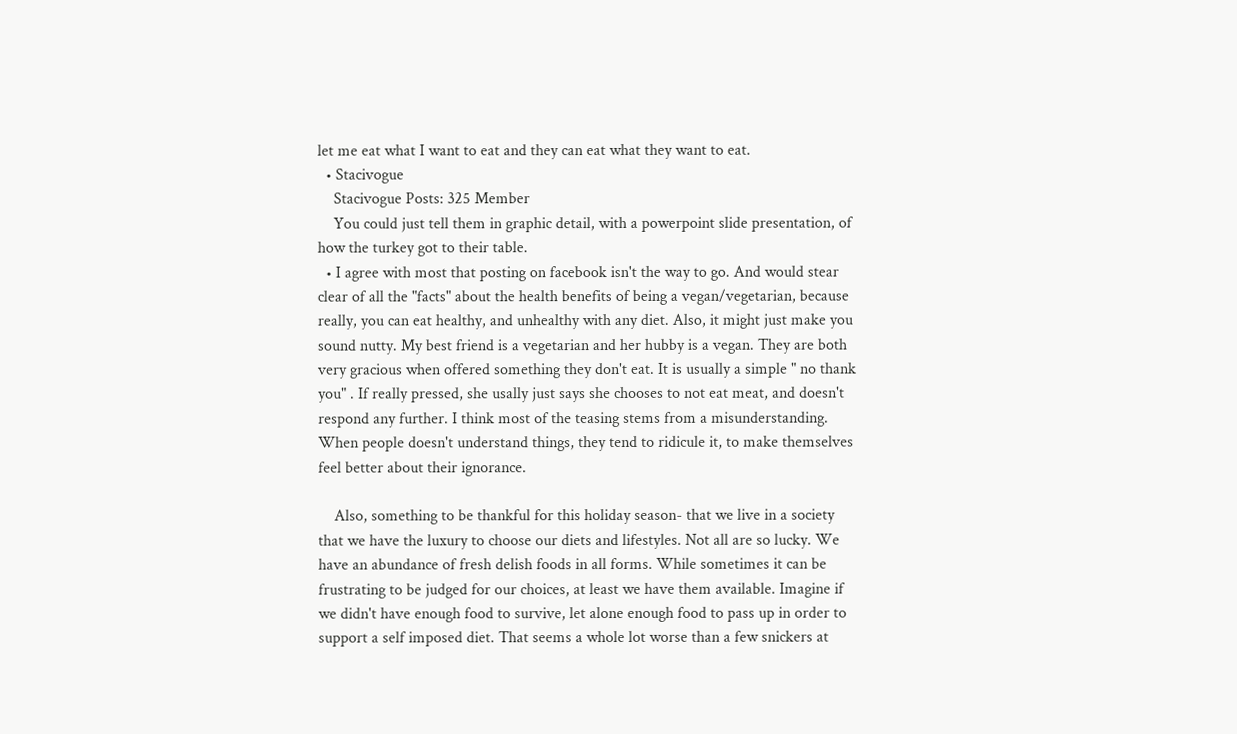let me eat what I want to eat and they can eat what they want to eat.
  • Stacivogue
    Stacivogue Posts: 325 Member
    You could just tell them in graphic detail, with a powerpoint slide presentation, of how the turkey got to their table.
  • I agree with most that posting on facebook isn't the way to go. And would stear clear of all the "facts" about the health benefits of being a vegan/vegetarian, because really, you can eat healthy, and unhealthy with any diet. Also, it might just make you sound nutty. My best friend is a vegetarian and her hubby is a vegan. They are both very gracious when offered something they don't eat. It is usually a simple " no thank you" . If really pressed, she usally just says she chooses to not eat meat, and doesn't respond any further. I think most of the teasing stems from a misunderstanding. When people doesn't understand things, they tend to ridicule it, to make themselves feel better about their ignorance.

    Also, something to be thankful for this holiday season- that we live in a society that we have the luxury to choose our diets and lifestyles. Not all are so lucky. We have an abundance of fresh delish foods in all forms. While sometimes it can be frustrating to be judged for our choices, at least we have them available. Imagine if we didn't have enough food to survive, let alone enough food to pass up in order to support a self imposed diet. That seems a whole lot worse than a few snickers at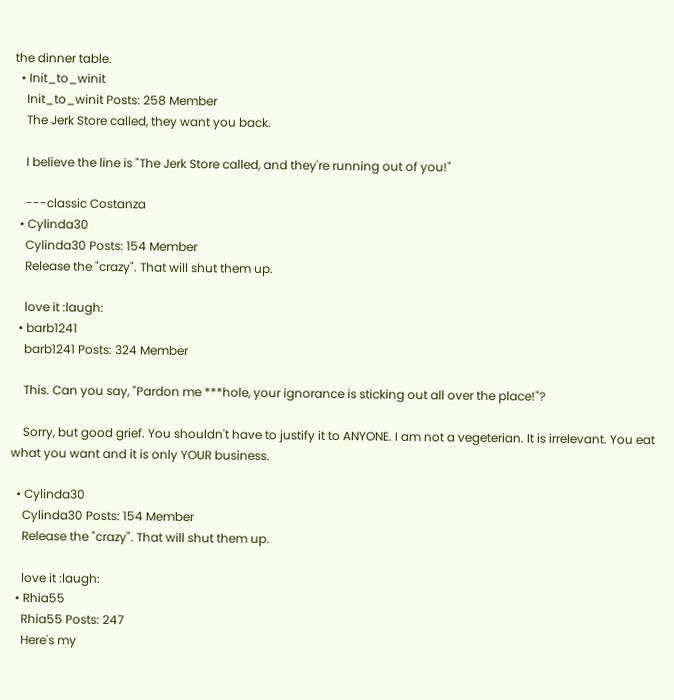the dinner table.
  • Init_to_winit
    Init_to_winit Posts: 258 Member
    The Jerk Store called, they want you back.

    I believe the line is "The Jerk Store called, and they're running out of you!"

    ---classic Costanza
  • Cylinda30
    Cylinda30 Posts: 154 Member
    Release the "crazy". That will shut them up.

    love it :laugh:
  • barb1241
    barb1241 Posts: 324 Member

    This. Can you say, "Pardon me ***hole, your ignorance is sticking out all over the place!"?

    Sorry, but good grief. You shouldn't have to justify it to ANYONE. I am not a vegeterian. It is irrelevant. You eat what you want and it is only YOUR business.

  • Cylinda30
    Cylinda30 Posts: 154 Member
    Release the "crazy". That will shut them up.

    love it :laugh:
  • Rhia55
    Rhia55 Posts: 247
    Here's my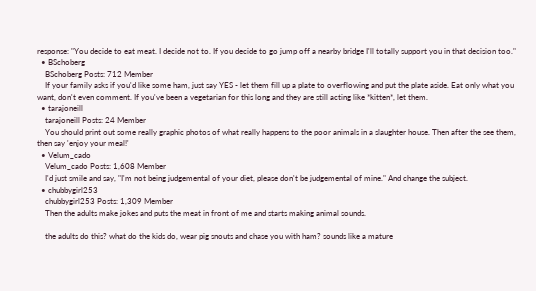response: "You decide to eat meat. I decide not to. If you decide to go jump off a nearby bridge I'll totally support you in that decision too."
  • BSchoberg
    BSchoberg Posts: 712 Member
    If your family asks if you'd like some ham, just say YES - let them fill up a plate to overflowing and put the plate aside. Eat only what you want, don't even comment. If you've been a vegetarian for this long and they are still acting like *kitten*, let them.
  • tarajoneill
    tarajoneill Posts: 24 Member
    You should print out some really graphic photos of what really happens to the poor animals in a slaughter house. Then after the see them, then say 'enjoy your meal!'
  • Velum_cado
    Velum_cado Posts: 1,608 Member
    I'd just smile and say, "I'm not being judgemental of your diet, please don't be judgemental of mine." And change the subject.
  • chubbygirl253
    chubbygirl253 Posts: 1,309 Member
    Then the adults make jokes and puts the meat in front of me and starts making animal sounds.

    the adults do this? what do the kids do, wear pig snouts and chase you with ham? sounds like a mature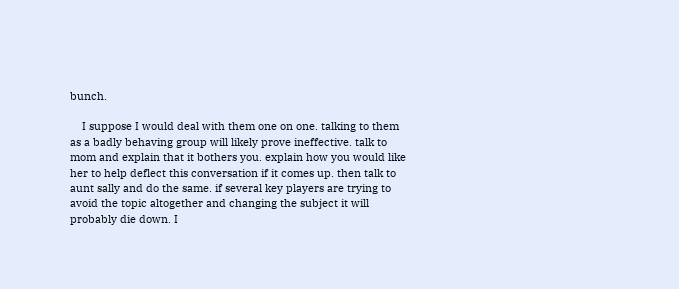bunch.

    I suppose I would deal with them one on one. talking to them as a badly behaving group will likely prove ineffective. talk to mom and explain that it bothers you. explain how you would like her to help deflect this conversation if it comes up. then talk to aunt sally and do the same. if several key players are trying to avoid the topic altogether and changing the subject it will probably die down. I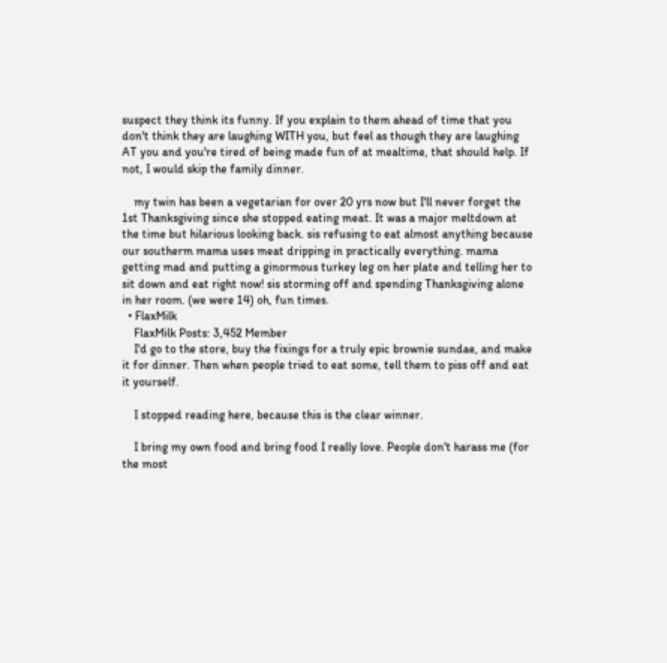suspect they think its funny. If you explain to them ahead of time that you don't think they are laughing WITH you, but feel as though they are laughing AT you and you're tired of being made fun of at mealtime, that should help. If not, I would skip the family dinner.

    my twin has been a vegetarian for over 20 yrs now but I'll never forget the 1st Thanksgiving since she stopped eating meat. It was a major meltdown at the time but hilarious looking back. sis refusing to eat almost anything because our southerm mama uses meat dripping in practically everything. mama getting mad and putting a ginormous turkey leg on her plate and telling her to sit down and eat right now! sis storming off and spending Thanksgiving alone in her room. (we were 14) oh, fun times.
  • FlaxMilk
    FlaxMilk Posts: 3,452 Member
    I'd go to the store, buy the fixings for a truly epic brownie sundae, and make it for dinner. Then when people tried to eat some, tell them to piss off and eat it yourself.

    I stopped reading here, because this is the clear winner.

    I bring my own food and bring food I really love. People don't harass me (for the most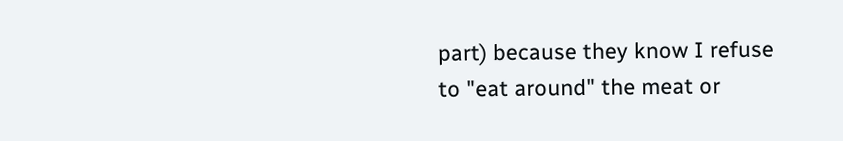part) because they know I refuse to "eat around" the meat or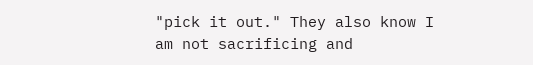"pick it out." They also know I am not sacrificing and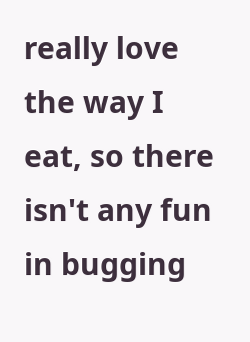really love the way I eat, so there isn't any fun in bugging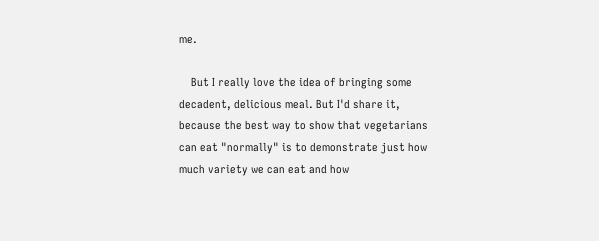me.

    But I really love the idea of bringing some decadent, delicious meal. But I'd share it, because the best way to show that vegetarians can eat "normally" is to demonstrate just how much variety we can eat and how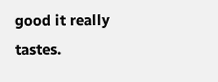good it really tastes.